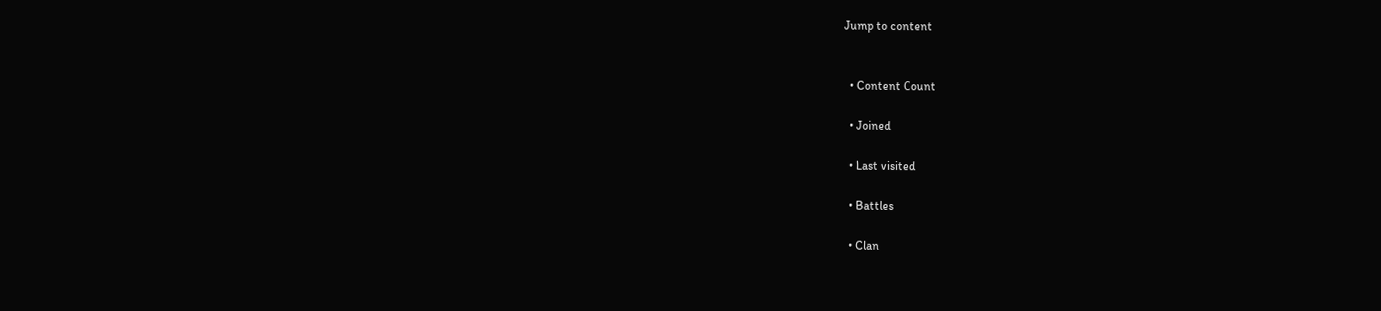Jump to content


  • Content Сount

  • Joined

  • Last visited

  • Battles

  • Clan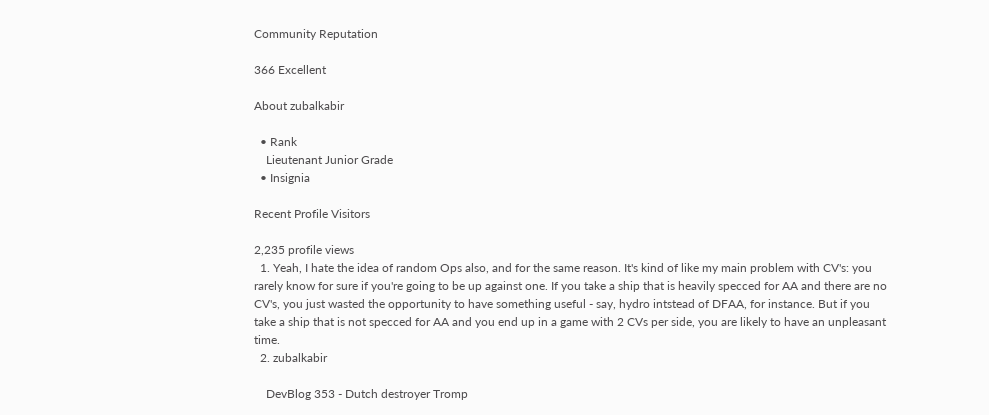Community Reputation

366 Excellent

About zubalkabir

  • Rank
    Lieutenant Junior Grade
  • Insignia

Recent Profile Visitors

2,235 profile views
  1. Yeah, I hate the idea of random Ops also, and for the same reason. It's kind of like my main problem with CV's: you rarely know for sure if you're going to be up against one. If you take a ship that is heavily specced for AA and there are no CV's, you just wasted the opportunity to have something useful - say, hydro intstead of DFAA, for instance. But if you take a ship that is not specced for AA and you end up in a game with 2 CVs per side, you are likely to have an unpleasant time.
  2. zubalkabir

    DevBlog 353 - Dutch destroyer Tromp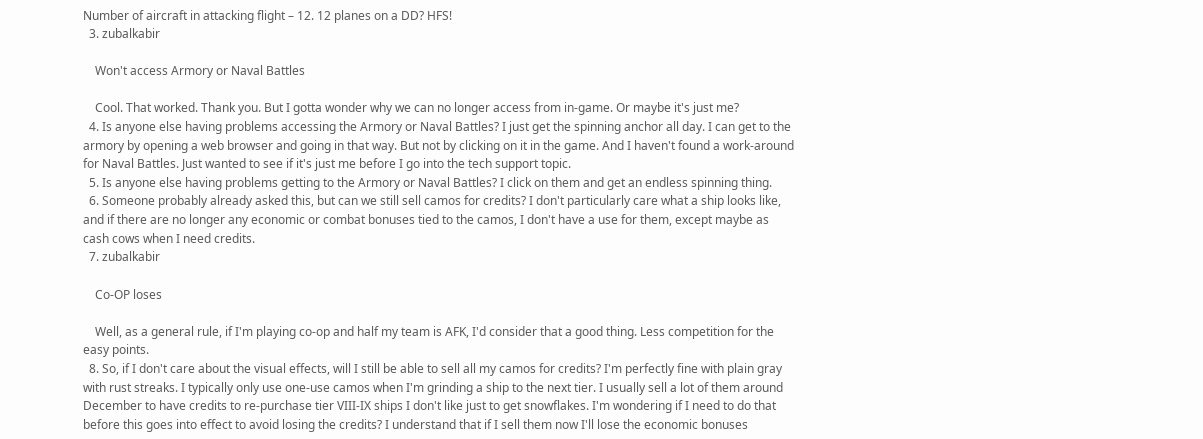Number of aircraft in attacking flight – 12. 12 planes on a DD? HFS!
  3. zubalkabir

    Won't access Armory or Naval Battles

    Cool. That worked. Thank you. But I gotta wonder why we can no longer access from in-game. Or maybe it's just me?
  4. Is anyone else having problems accessing the Armory or Naval Battles? I just get the spinning anchor all day. I can get to the armory by opening a web browser and going in that way. But not by clicking on it in the game. And I haven't found a work-around for Naval Battles. Just wanted to see if it's just me before I go into the tech support topic.
  5. Is anyone else having problems getting to the Armory or Naval Battles? I click on them and get an endless spinning thing.
  6. Someone probably already asked this, but can we still sell camos for credits? I don't particularly care what a ship looks like, and if there are no longer any economic or combat bonuses tied to the camos, I don't have a use for them, except maybe as cash cows when I need credits.
  7. zubalkabir

    Co-OP loses

    Well, as a general rule, if I'm playing co-op and half my team is AFK, I'd consider that a good thing. Less competition for the easy points.
  8. So, if I don't care about the visual effects, will I still be able to sell all my camos for credits? I'm perfectly fine with plain gray with rust streaks. I typically only use one-use camos when I'm grinding a ship to the next tier. I usually sell a lot of them around December to have credits to re-purchase tier VIII-IX ships I don't like just to get snowflakes. I'm wondering if I need to do that before this goes into effect to avoid losing the credits? I understand that if I sell them now I'll lose the economic bonuses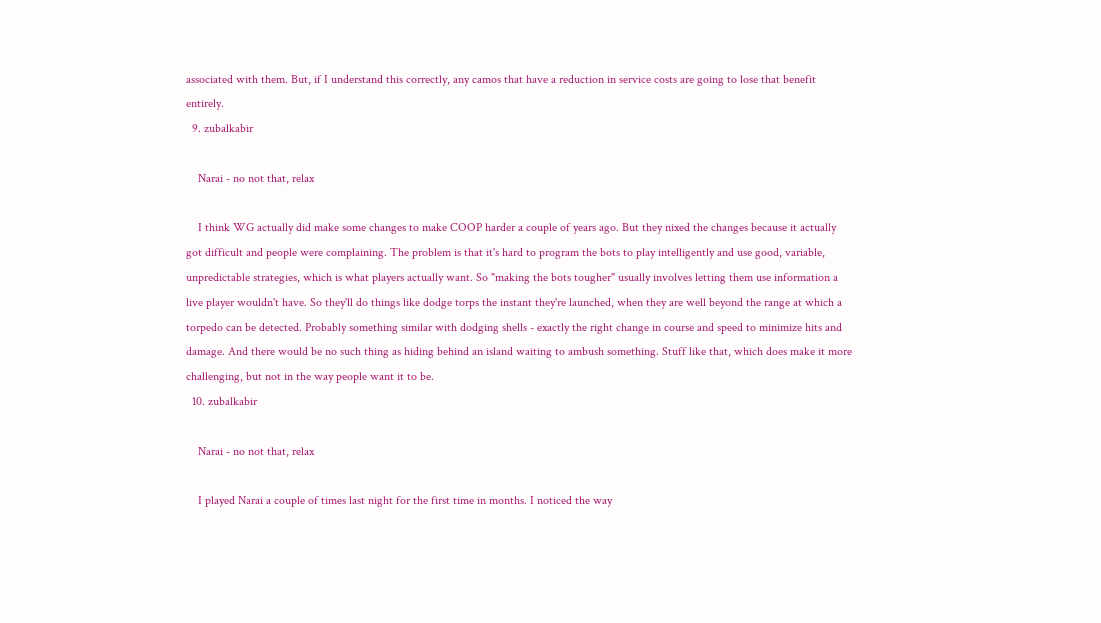associated with them. But, if I understand this correctly, any camos that have a reduction in service costs are going to lose that benefit entirely.
  9. zubalkabir

    Narai - no not that, relax

    I think WG actually did make some changes to make COOP harder a couple of years ago. But they nixed the changes because it actually got difficult and people were complaining. The problem is that it's hard to program the bots to play intelligently and use good, variable, unpredictable strategies, which is what players actually want. So "making the bots tougher" usually involves letting them use information a live player wouldn't have. So they'll do things like dodge torps the instant they're launched, when they are well beyond the range at which a torpedo can be detected. Probably something similar with dodging shells - exactly the right change in course and speed to minimize hits and damage. And there would be no such thing as hiding behind an island waiting to ambush something. Stuff like that, which does make it more challenging, but not in the way people want it to be.
  10. zubalkabir

    Narai - no not that, relax

    I played Narai a couple of times last night for the first time in months. I noticed the way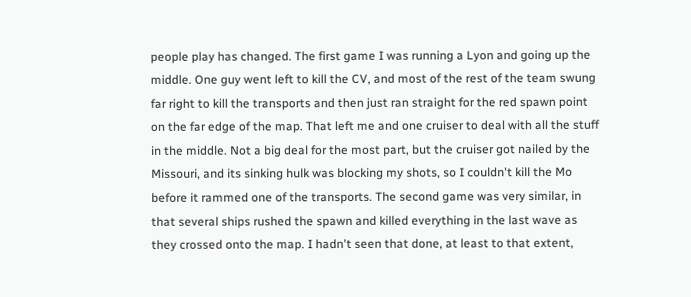people play has changed. The first game I was running a Lyon and going up the middle. One guy went left to kill the CV, and most of the rest of the team swung far right to kill the transports and then just ran straight for the red spawn point on the far edge of the map. That left me and one cruiser to deal with all the stuff in the middle. Not a big deal for the most part, but the cruiser got nailed by the Missouri, and its sinking hulk was blocking my shots, so I couldn't kill the Mo before it rammed one of the transports. The second game was very similar, in that several ships rushed the spawn and killed everything in the last wave as they crossed onto the map. I hadn't seen that done, at least to that extent,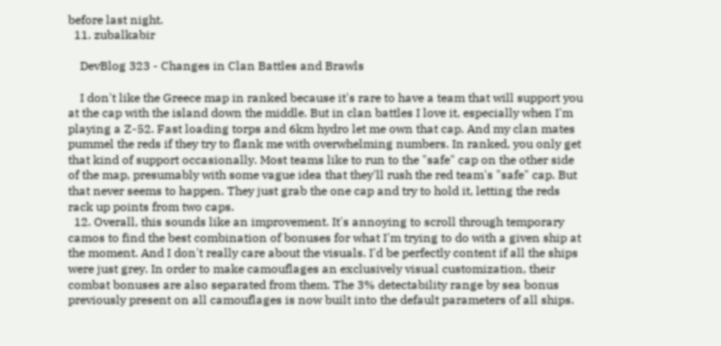before last night.
  11. zubalkabir

    DevBlog 323 - Changes in Clan Battles and Brawls

    I don't like the Greece map in ranked because it's rare to have a team that will support you at the cap with the island down the middle. But in clan battles I love it, especially when I'm playing a Z-52. Fast loading torps and 6km hydro let me own that cap. And my clan mates pummel the reds if they try to flank me with overwhelming numbers. In ranked, you only get that kind of support occasionally. Most teams like to run to the "safe" cap on the other side of the map, presumably with some vague idea that they'll rush the red team's "safe" cap. But that never seems to happen. They just grab the one cap and try to hold it, letting the reds rack up points from two caps.
  12. Overall, this sounds like an improvement. It's annoying to scroll through temporary camos to find the best combination of bonuses for what I'm trying to do with a given ship at the moment. And I don't really care about the visuals. I'd be perfectly content if all the ships were just grey. In order to make camouflages an exclusively visual customization, their combat bonuses are also separated from them. The 3% detectability range by sea bonus previously present on all camouflages is now built into the default parameters of all ships.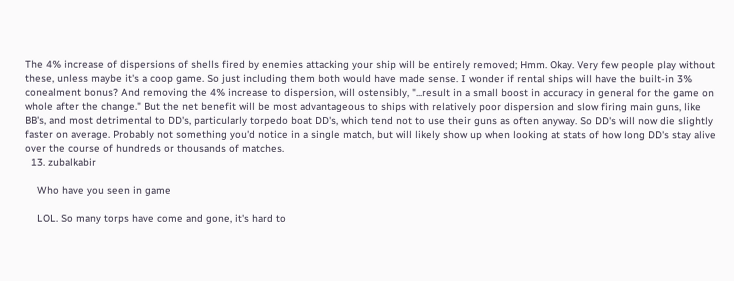The 4% increase of dispersions of shells fired by enemies attacking your ship will be entirely removed; Hmm. Okay. Very few people play without these, unless maybe it's a coop game. So just including them both would have made sense. I wonder if rental ships will have the built-in 3% conealment bonus? And removing the 4% increase to dispersion, will ostensibly, "...result in a small boost in accuracy in general for the game on whole after the change." But the net benefit will be most advantageous to ships with relatively poor dispersion and slow firing main guns, like BB's, and most detrimental to DD's, particularly torpedo boat DD's, which tend not to use their guns as often anyway. So DD's will now die slightly faster on average. Probably not something you'd notice in a single match, but will likely show up when looking at stats of how long DD's stay alive over the course of hundreds or thousands of matches.
  13. zubalkabir

    Who have you seen in game

    LOL. So many torps have come and gone, it's hard to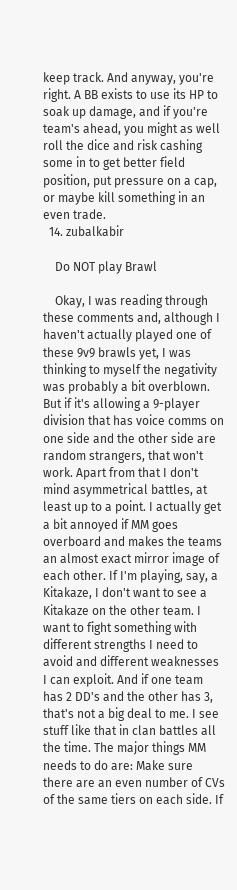keep track. And anyway, you're right. A BB exists to use its HP to soak up damage, and if you're team's ahead, you might as well roll the dice and risk cashing some in to get better field position, put pressure on a cap, or maybe kill something in an even trade.
  14. zubalkabir

    Do NOT play Brawl

    Okay, I was reading through these comments and, although I haven't actually played one of these 9v9 brawls yet, I was thinking to myself the negativity was probably a bit overblown. But if it's allowing a 9-player division that has voice comms on one side and the other side are random strangers, that won't work. Apart from that I don't mind asymmetrical battles, at least up to a point. I actually get a bit annoyed if MM goes overboard and makes the teams an almost exact mirror image of each other. If I'm playing, say, a Kitakaze, I don't want to see a Kitakaze on the other team. I want to fight something with different strengths I need to avoid and different weaknesses I can exploit. And if one team has 2 DD's and the other has 3, that's not a big deal to me. I see stuff like that in clan battles all the time. The major things MM needs to do are: Make sure there are an even number of CVs of the same tiers on each side. If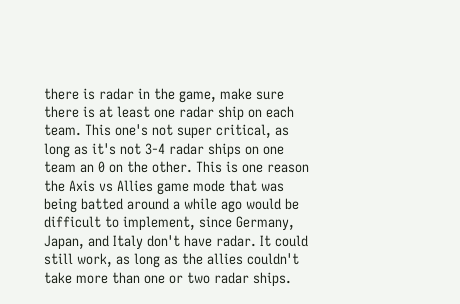there is radar in the game, make sure there is at least one radar ship on each team. This one's not super critical, as long as it's not 3-4 radar ships on one team an 0 on the other. This is one reason the Axis vs Allies game mode that was being batted around a while ago would be difficult to implement, since Germany, Japan, and Italy don't have radar. It could still work, as long as the allies couldn't take more than one or two radar ships.